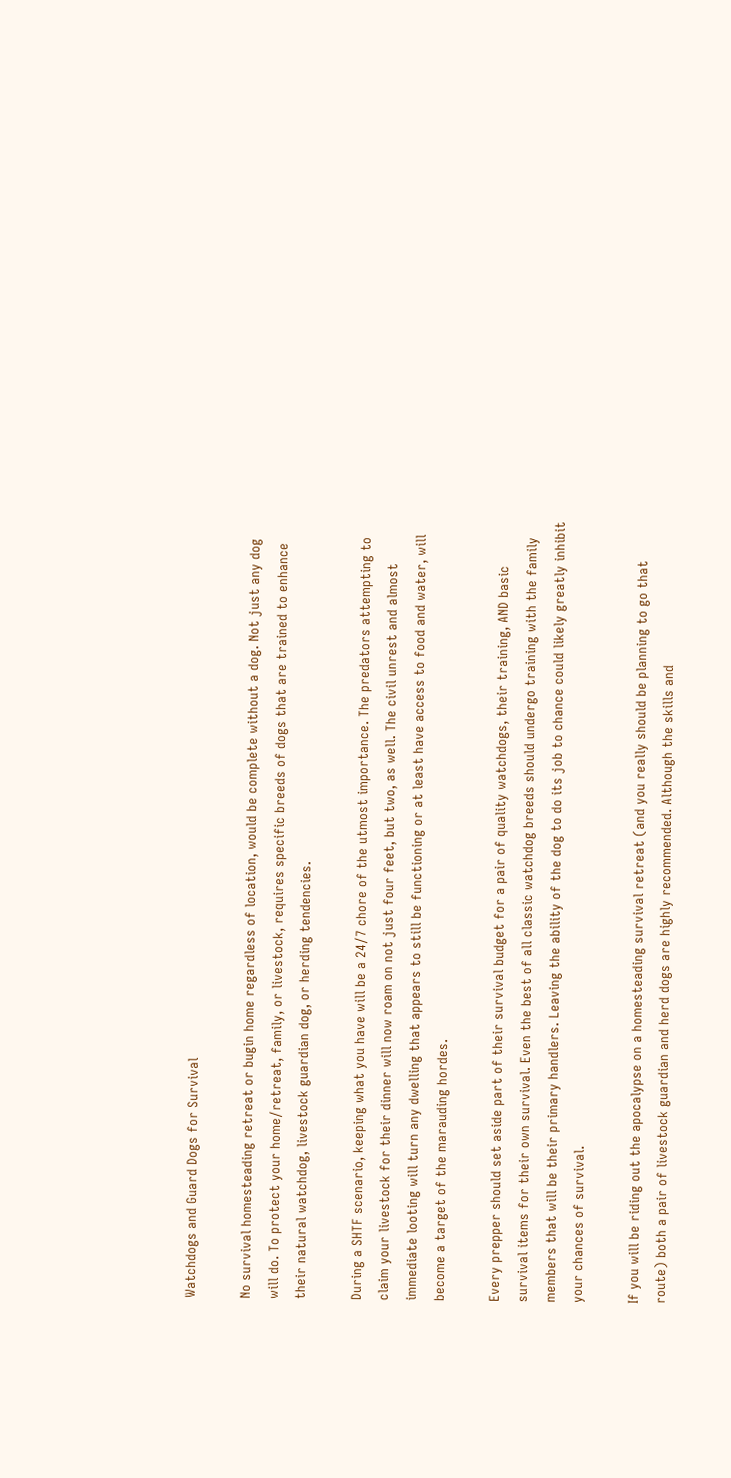Watchdogs and Guard Dogs for Survival

No survival homesteading retreat or bugin home regardless of location, would be complete without a dog. Not just any dog will do. To protect your home/retreat, family, or livestock, requires specific breeds of dogs that are trained to enhance their natural watchdog, livestock guardian dog, or herding tendencies.

During a SHTF scenario, keeping what you have will be a 24/7 chore of the utmost importance. The predators attempting to claim your livestock for their dinner will now roam on not just four feet, but two, as well. The civil unrest and almost immediate looting will turn any dwelling that appears to still be functioning or at least have access to food and water, will become a target of the marauding hordes.

Every prepper should set aside part of their survival budget for a pair of quality watchdogs, their training, AND basic survival items for their own survival. Even the best of all classic watchdog breeds should undergo training with the family members that will be their primary handlers. Leaving the ability of the dog to do its job to chance could likely greatly inhibit your chances of survival.

If you will be riding out the apocalypse on a homesteading survival retreat (and you really should be planning to go that route) both a pair of livestock guardian and herd dogs are highly recommended. Although the skills and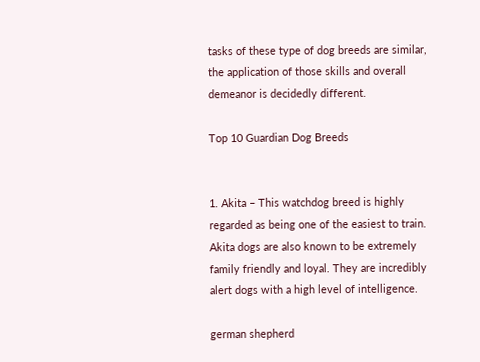tasks of these type of dog breeds are similar, the application of those skills and overall demeanor is decidedly different.

Top 10 Guardian Dog Breeds


1. Akita – This watchdog breed is highly regarded as being one of the easiest to train. Akita dogs are also known to be extremely family friendly and loyal. They are incredibly alert dogs with a high level of intelligence.

german shepherd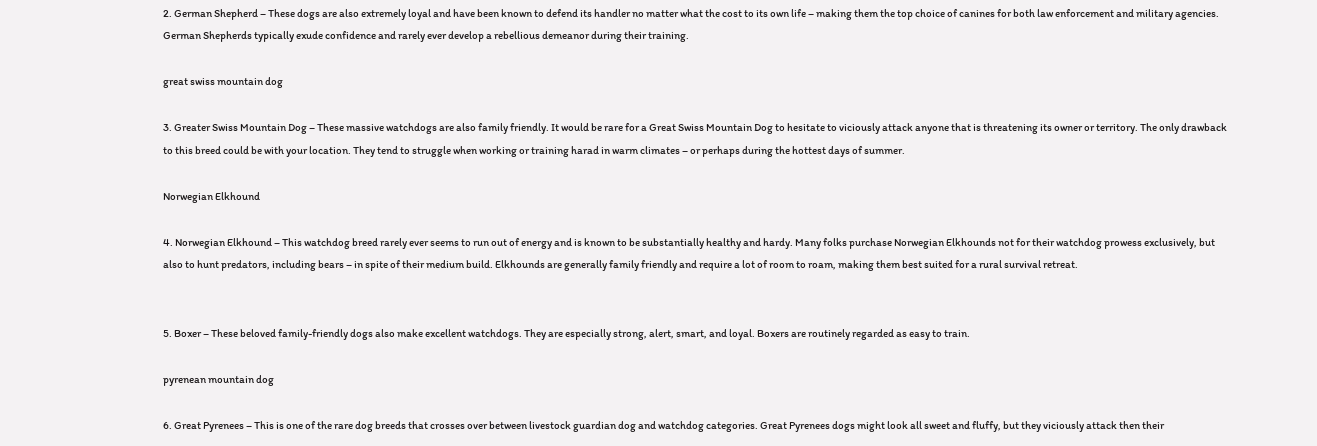2. German Shepherd – These dogs are also extremely loyal and have been known to defend its handler no matter what the cost to its own life – making them the top choice of canines for both law enforcement and military agencies. German Shepherds typically exude confidence and rarely ever develop a rebellious demeanor during their training.

great swiss mountain dog

3. Greater Swiss Mountain Dog – These massive watchdogs are also family friendly. It would be rare for a Great Swiss Mountain Dog to hesitate to viciously attack anyone that is threatening its owner or territory. The only drawback to this breed could be with your location. They tend to struggle when working or training harad in warm climates – or perhaps during the hottest days of summer.

Norwegian Elkhound

4. Norwegian Elkhound – This watchdog breed rarely ever seems to run out of energy and is known to be substantially healthy and hardy. Many folks purchase Norwegian Elkhounds not for their watchdog prowess exclusively, but also to hunt predators, including bears – in spite of their medium build. Elkhounds are generally family friendly and require a lot of room to roam, making them best suited for a rural survival retreat.


5. Boxer – These beloved family-friendly dogs also make excellent watchdogs. They are especially strong, alert, smart, and loyal. Boxers are routinely regarded as easy to train.

pyrenean mountain dog

6. Great Pyrenees – This is one of the rare dog breeds that crosses over between livestock guardian dog and watchdog categories. Great Pyrenees dogs might look all sweet and fluffy, but they viciously attack then their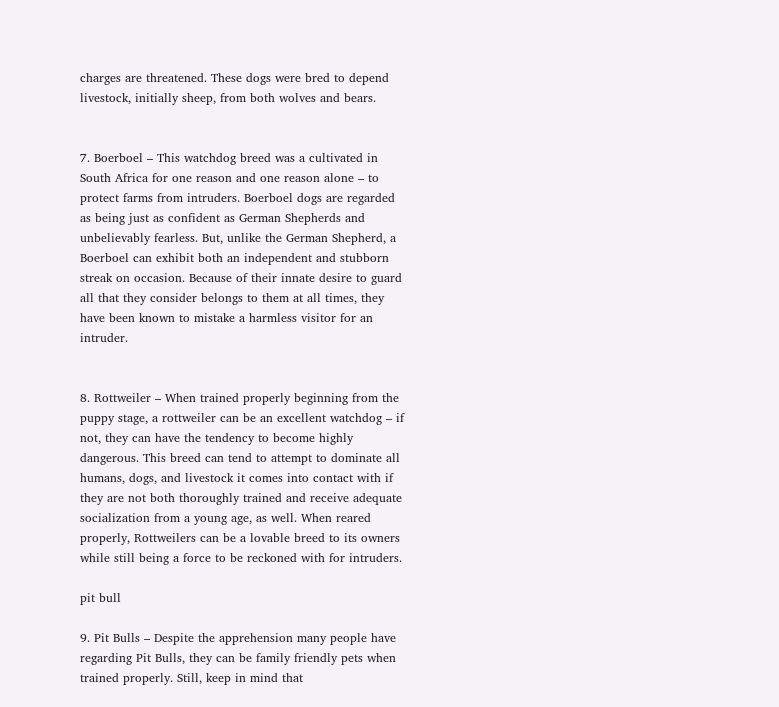charges are threatened. These dogs were bred to depend livestock, initially sheep, from both wolves and bears.


7. Boerboel – This watchdog breed was a cultivated in South Africa for one reason and one reason alone – to protect farms from intruders. Boerboel dogs are regarded as being just as confident as German Shepherds and unbelievably fearless. But, unlike the German Shepherd, a Boerboel can exhibit both an independent and stubborn streak on occasion. Because of their innate desire to guard all that they consider belongs to them at all times, they have been known to mistake a harmless visitor for an intruder.


8. Rottweiler – When trained properly beginning from the puppy stage, a rottweiler can be an excellent watchdog – if not, they can have the tendency to become highly dangerous. This breed can tend to attempt to dominate all humans, dogs, and livestock it comes into contact with if they are not both thoroughly trained and receive adequate socialization from a young age, as well. When reared properly, Rottweilers can be a lovable breed to its owners while still being a force to be reckoned with for intruders.

pit bull

9. Pit Bulls – Despite the apprehension many people have regarding Pit Bulls, they can be family friendly pets when trained properly. Still, keep in mind that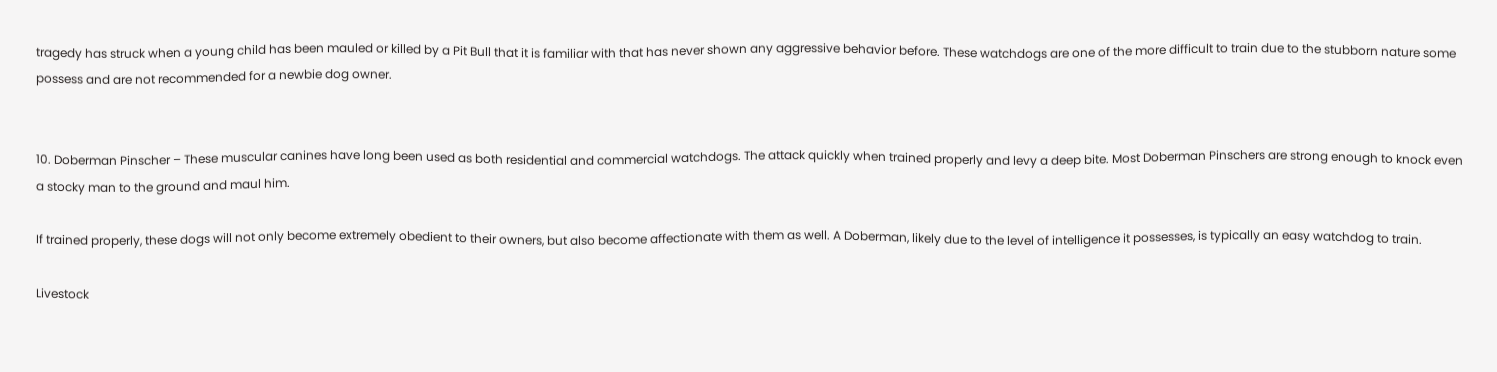tragedy has struck when a young child has been mauled or killed by a Pit Bull that it is familiar with that has never shown any aggressive behavior before. These watchdogs are one of the more difficult to train due to the stubborn nature some possess and are not recommended for a newbie dog owner.


10. Doberman Pinscher – These muscular canines have long been used as both residential and commercial watchdogs. The attack quickly when trained properly and levy a deep bite. Most Doberman Pinschers are strong enough to knock even a stocky man to the ground and maul him.

If trained properly, these dogs will not only become extremely obedient to their owners, but also become affectionate with them as well. A Doberman, likely due to the level of intelligence it possesses, is typically an easy watchdog to train.

Livestock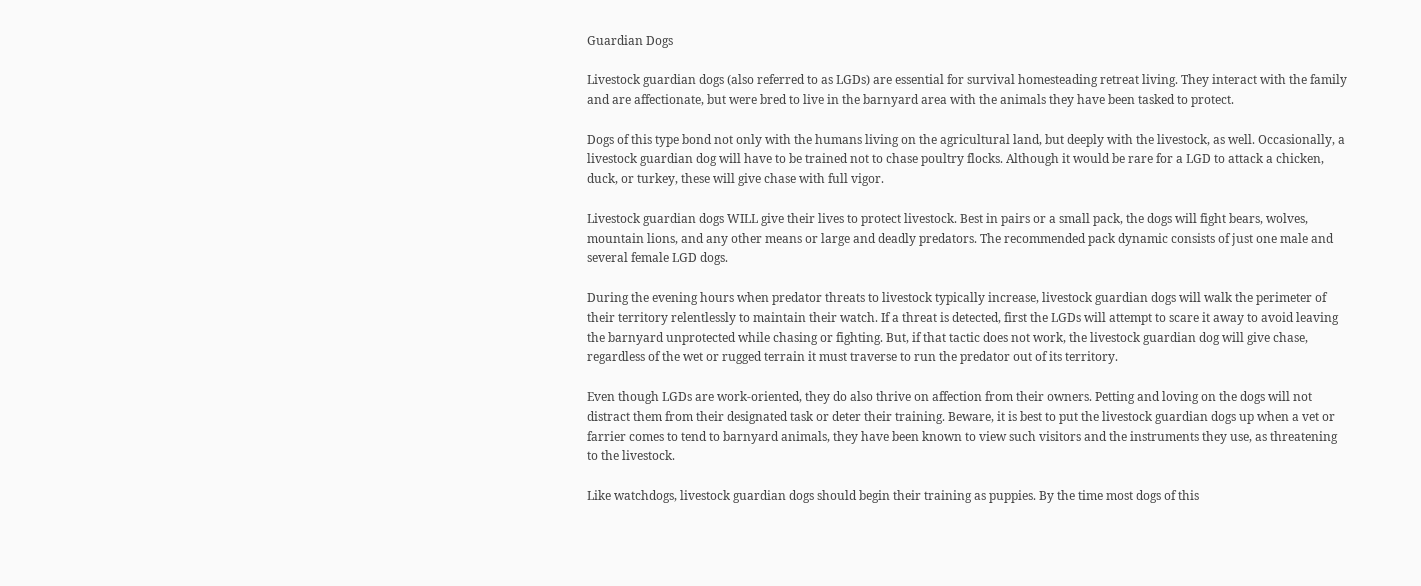Guardian Dogs

Livestock guardian dogs (also referred to as LGDs) are essential for survival homesteading retreat living. They interact with the family and are affectionate, but were bred to live in the barnyard area with the animals they have been tasked to protect.

Dogs of this type bond not only with the humans living on the agricultural land, but deeply with the livestock, as well. Occasionally, a livestock guardian dog will have to be trained not to chase poultry flocks. Although it would be rare for a LGD to attack a chicken, duck, or turkey, these will give chase with full vigor.

Livestock guardian dogs WILL give their lives to protect livestock. Best in pairs or a small pack, the dogs will fight bears, wolves, mountain lions, and any other means or large and deadly predators. The recommended pack dynamic consists of just one male and several female LGD dogs.

During the evening hours when predator threats to livestock typically increase, livestock guardian dogs will walk the perimeter of their territory relentlessly to maintain their watch. If a threat is detected, first the LGDs will attempt to scare it away to avoid leaving the barnyard unprotected while chasing or fighting. But, if that tactic does not work, the livestock guardian dog will give chase, regardless of the wet or rugged terrain it must traverse to run the predator out of its territory.

Even though LGDs are work-oriented, they do also thrive on affection from their owners. Petting and loving on the dogs will not distract them from their designated task or deter their training. Beware, it is best to put the livestock guardian dogs up when a vet or farrier comes to tend to barnyard animals, they have been known to view such visitors and the instruments they use, as threatening to the livestock.

Like watchdogs, livestock guardian dogs should begin their training as puppies. By the time most dogs of this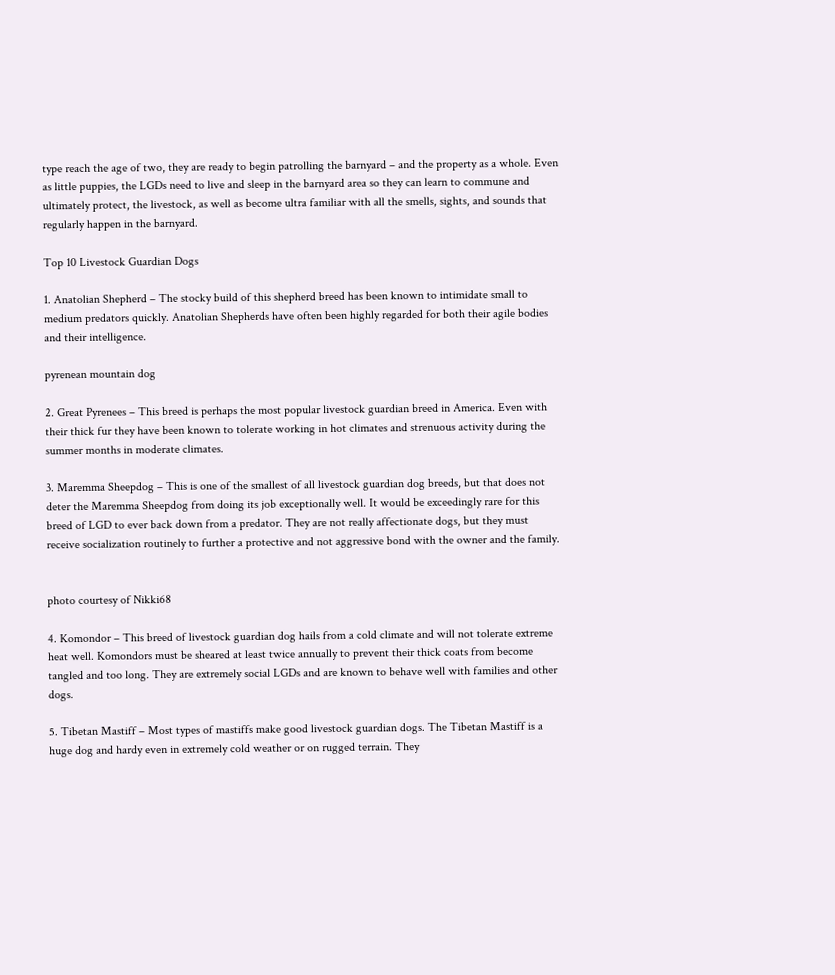type reach the age of two, they are ready to begin patrolling the barnyard – and the property as a whole. Even as little puppies, the LGDs need to live and sleep in the barnyard area so they can learn to commune and ultimately protect, the livestock, as well as become ultra familiar with all the smells, sights, and sounds that regularly happen in the barnyard.

Top 10 Livestock Guardian Dogs

1. Anatolian Shepherd – The stocky build of this shepherd breed has been known to intimidate small to medium predators quickly. Anatolian Shepherds have often been highly regarded for both their agile bodies and their intelligence.

pyrenean mountain dog

2. Great Pyrenees – This breed is perhaps the most popular livestock guardian breed in America. Even with their thick fur they have been known to tolerate working in hot climates and strenuous activity during the summer months in moderate climates.

3. Maremma Sheepdog – This is one of the smallest of all livestock guardian dog breeds, but that does not deter the Maremma Sheepdog from doing its job exceptionally well. It would be exceedingly rare for this breed of LGD to ever back down from a predator. They are not really affectionate dogs, but they must receive socialization routinely to further a protective and not aggressive bond with the owner and the family.


photo courtesy of Nikki68

4. Komondor – This breed of livestock guardian dog hails from a cold climate and will not tolerate extreme heat well. Komondors must be sheared at least twice annually to prevent their thick coats from become tangled and too long. They are extremely social LGDs and are known to behave well with families and other dogs.

5. Tibetan Mastiff – Most types of mastiffs make good livestock guardian dogs. The Tibetan Mastiff is a huge dog and hardy even in extremely cold weather or on rugged terrain. They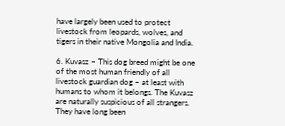have largely been used to protect livestock from leopards, wolves, and tigers in their native Mongolia and India.

6. Kuvasz – This dog breed might be one of the most human friendly of all livestock guardian dog – at least with humans to whom it belongs. The Kuvasz are naturally suspicious of all strangers. They have long been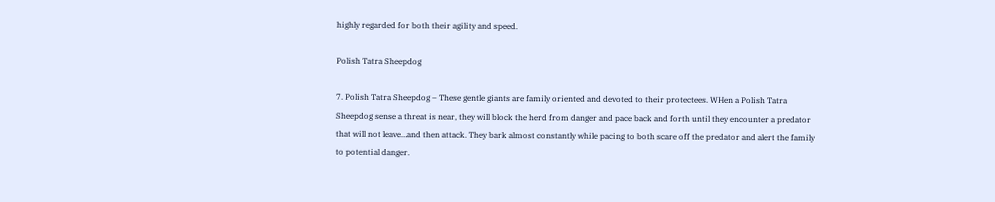highly regarded for both their agility and speed.

Polish Tatra Sheepdog

7. Polish Tatra Sheepdog – These gentle giants are family oriented and devoted to their protectees. WHen a Polish Tatra Sheepdog sense a threat is near, they will block the herd from danger and pace back and forth until they encounter a predator that will not leave…and then attack. They bark almost constantly while pacing to both scare off the predator and alert the family to potential danger.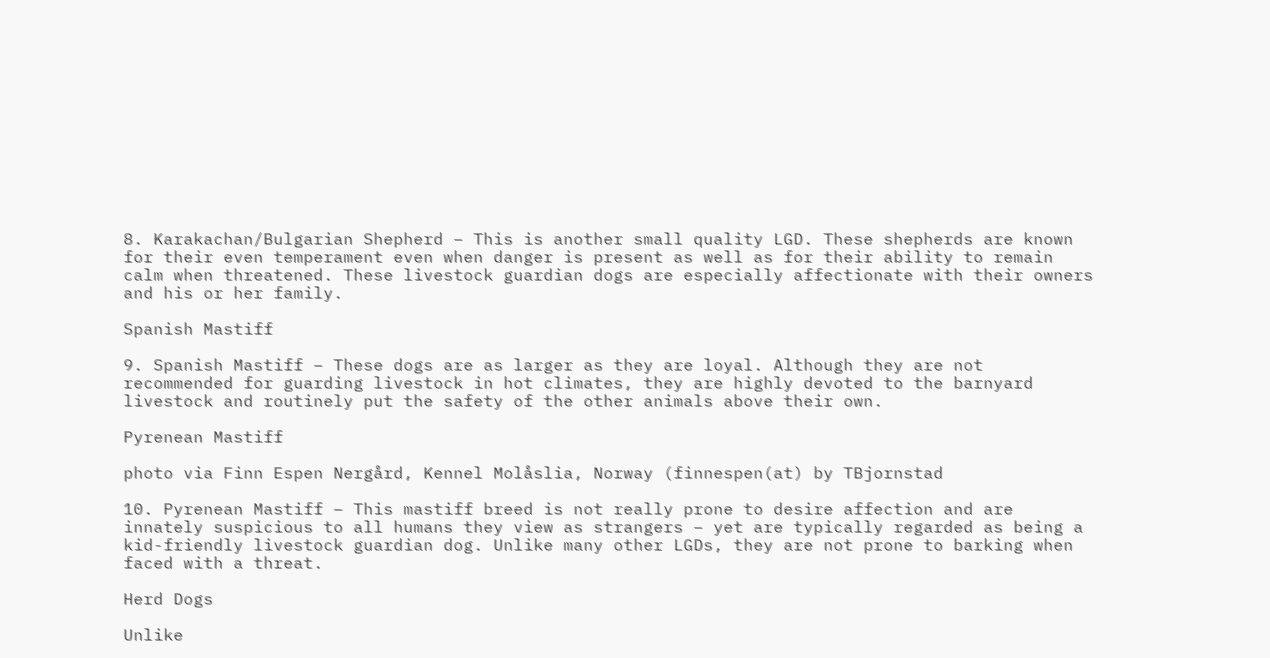8. Karakachan/Bulgarian Shepherd – This is another small quality LGD. These shepherds are known for their even temperament even when danger is present as well as for their ability to remain calm when threatened. These livestock guardian dogs are especially affectionate with their owners and his or her family.

Spanish Mastiff

9. Spanish Mastiff – These dogs are as larger as they are loyal. Although they are not recommended for guarding livestock in hot climates, they are highly devoted to the barnyard livestock and routinely put the safety of the other animals above their own.

Pyrenean Mastiff

photo via Finn Espen Nergård, Kennel Molåslia, Norway (finnespen(at) by TBjornstad

10. Pyrenean Mastiff – This mastiff breed is not really prone to desire affection and are innately suspicious to all humans they view as strangers – yet are typically regarded as being a kid-friendly livestock guardian dog. Unlike many other LGDs, they are not prone to barking when faced with a threat.

Herd Dogs

Unlike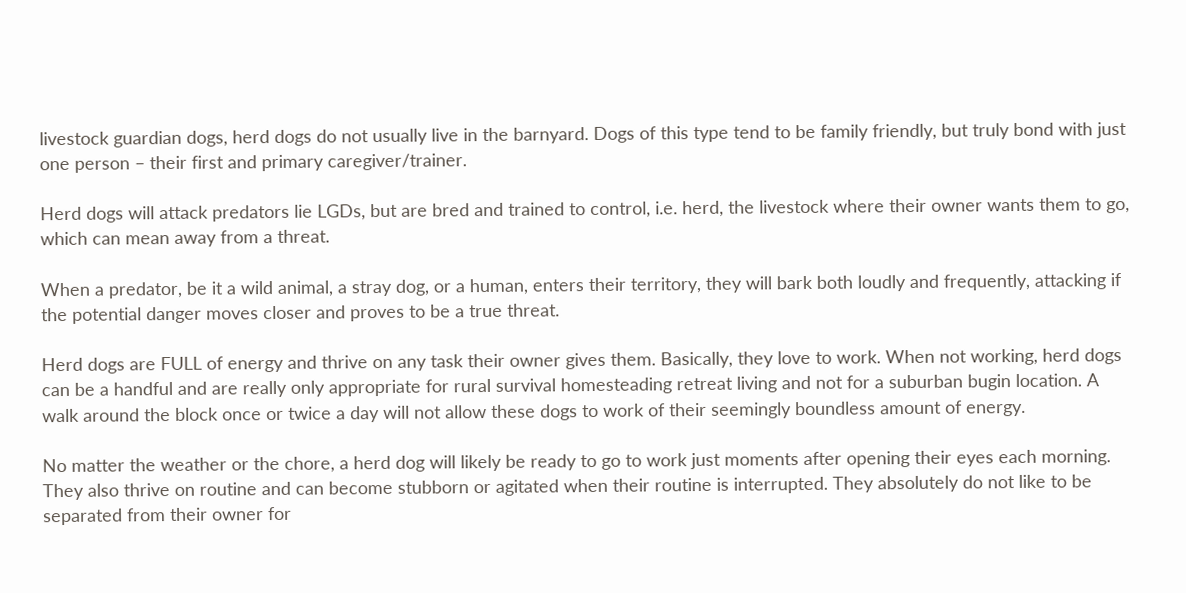livestock guardian dogs, herd dogs do not usually live in the barnyard. Dogs of this type tend to be family friendly, but truly bond with just one person – their first and primary caregiver/trainer.

Herd dogs will attack predators lie LGDs, but are bred and trained to control, i.e. herd, the livestock where their owner wants them to go, which can mean away from a threat.

When a predator, be it a wild animal, a stray dog, or a human, enters their territory, they will bark both loudly and frequently, attacking if the potential danger moves closer and proves to be a true threat.

Herd dogs are FULL of energy and thrive on any task their owner gives them. Basically, they love to work. When not working, herd dogs can be a handful and are really only appropriate for rural survival homesteading retreat living and not for a suburban bugin location. A walk around the block once or twice a day will not allow these dogs to work of their seemingly boundless amount of energy.

No matter the weather or the chore, a herd dog will likely be ready to go to work just moments after opening their eyes each morning. They also thrive on routine and can become stubborn or agitated when their routine is interrupted. They absolutely do not like to be separated from their owner for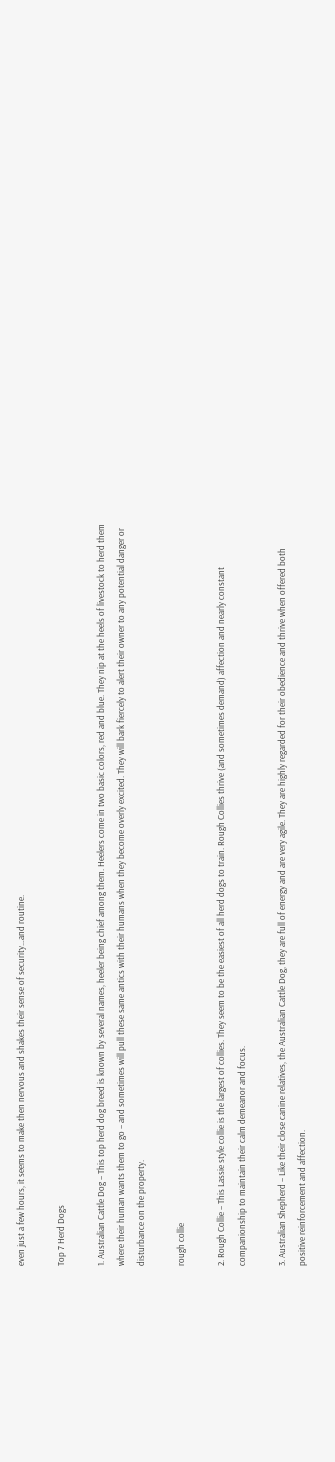even just a few hours, it seems to make then nervous and shakes their sense of security…and routine.

Top 7 Herd Dogs

1. Australian Cattle Dog – This top herd dog breed is known by several names, heeler being chief among them. Heelers come in two basic colors, red and blue. They nip at the heels of livestock to herd them where their human wants them to go – and sometimes will pull these same antics with their humans when they become overly excited. They will bark fiercely to alert their owner to any potential danger or disturbance on the property.

rough collie

2. Rough Collie – This Lassie style collie is the largest of collies. They seem to be the easiest of all herd dogs to train. Rough Collies thrive (and sometimes demand) affection and nearly constant companionship to maintain their calm demeanor and focus.

3. Australian Shepherd – Like their close canine relatives, the Australian Cattle Dog, they are full of energy and are very agile. They are highly regarded for their obedience and thrive when offered both positive reinforcement and affection.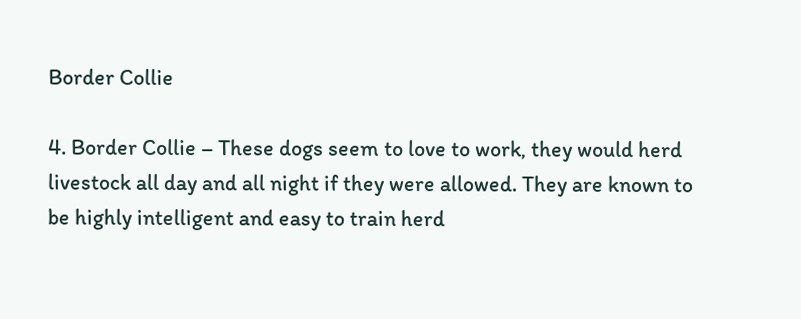Border Collie

4. Border Collie – These dogs seem to love to work, they would herd livestock all day and all night if they were allowed. They are known to be highly intelligent and easy to train herd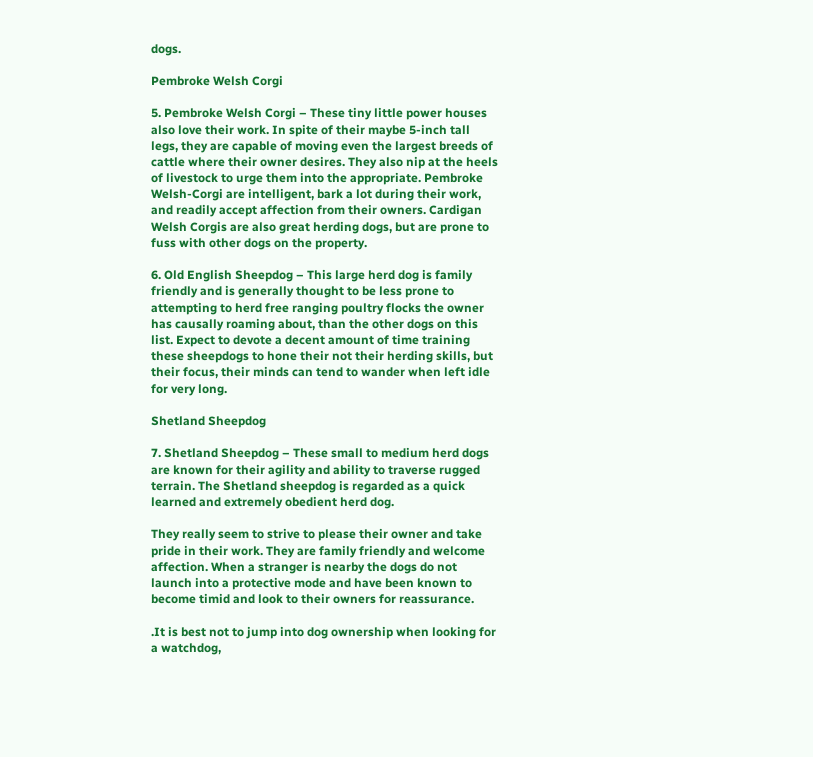dogs.

Pembroke Welsh Corgi

5. Pembroke Welsh Corgi – These tiny little power houses also love their work. In spite of their maybe 5-inch tall legs, they are capable of moving even the largest breeds of cattle where their owner desires. They also nip at the heels of livestock to urge them into the appropriate. Pembroke Welsh-Corgi are intelligent, bark a lot during their work, and readily accept affection from their owners. Cardigan Welsh Corgis are also great herding dogs, but are prone to fuss with other dogs on the property.

6. Old English Sheepdog – This large herd dog is family friendly and is generally thought to be less prone to attempting to herd free ranging poultry flocks the owner has causally roaming about, than the other dogs on this list. Expect to devote a decent amount of time training these sheepdogs to hone their not their herding skills, but their focus, their minds can tend to wander when left idle for very long.

Shetland Sheepdog

7. Shetland Sheepdog – These small to medium herd dogs are known for their agility and ability to traverse rugged terrain. The Shetland sheepdog is regarded as a quick learned and extremely obedient herd dog.

They really seem to strive to please their owner and take pride in their work. They are family friendly and welcome affection. When a stranger is nearby the dogs do not launch into a protective mode and have been known to become timid and look to their owners for reassurance.

.It is best not to jump into dog ownership when looking for a watchdog,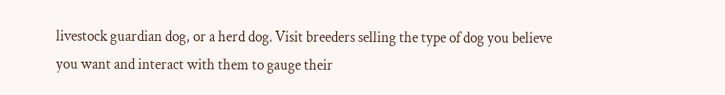livestock guardian dog, or a herd dog. Visit breeders selling the type of dog you believe you want and interact with them to gauge their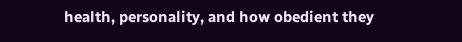health, personality, and how obedient they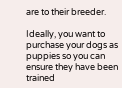are to their breeder.

Ideally, you want to purchase your dogs as puppies so you can ensure they have been trained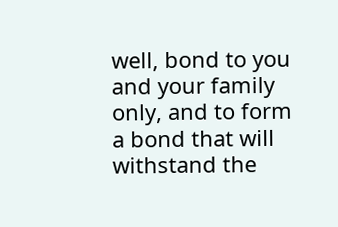well, bond to you and your family only, and to form a bond that will withstand the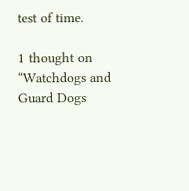test of time.

1 thought on “Watchdogs and Guard Dogs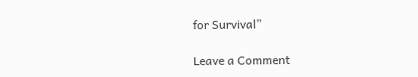for Survival”

Leave a Comment